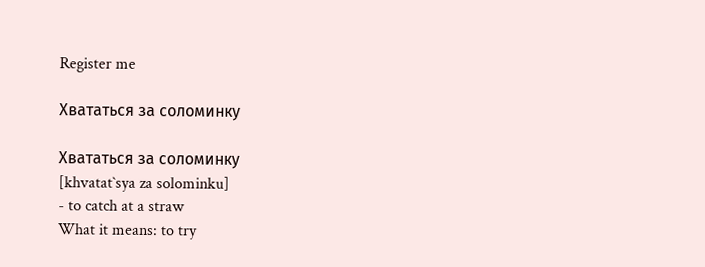Register me

Хвататься за соломинку

Хвататься за соломинку
[khvatat`sya za solominku]
- to catch at a straw
What it means: to try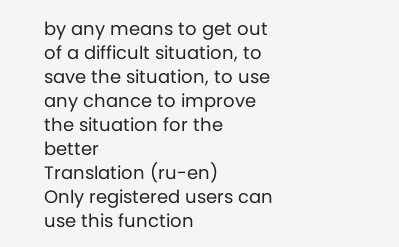by any means to get out of a difficult situation, to save the situation, to use any chance to improve the situation for the better
Translation (ru-en)
Only registered users can use this function